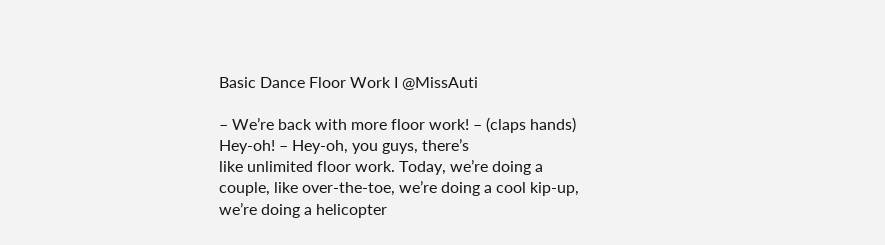Basic Dance Floor Work I @MissAuti

– We’re back with more floor work! – (claps hands) Hey-oh! – Hey-oh, you guys, there’s
like unlimited floor work. Today, we’re doing a
couple, like over-the-toe, we’re doing a cool kip-up,
we’re doing a helicopter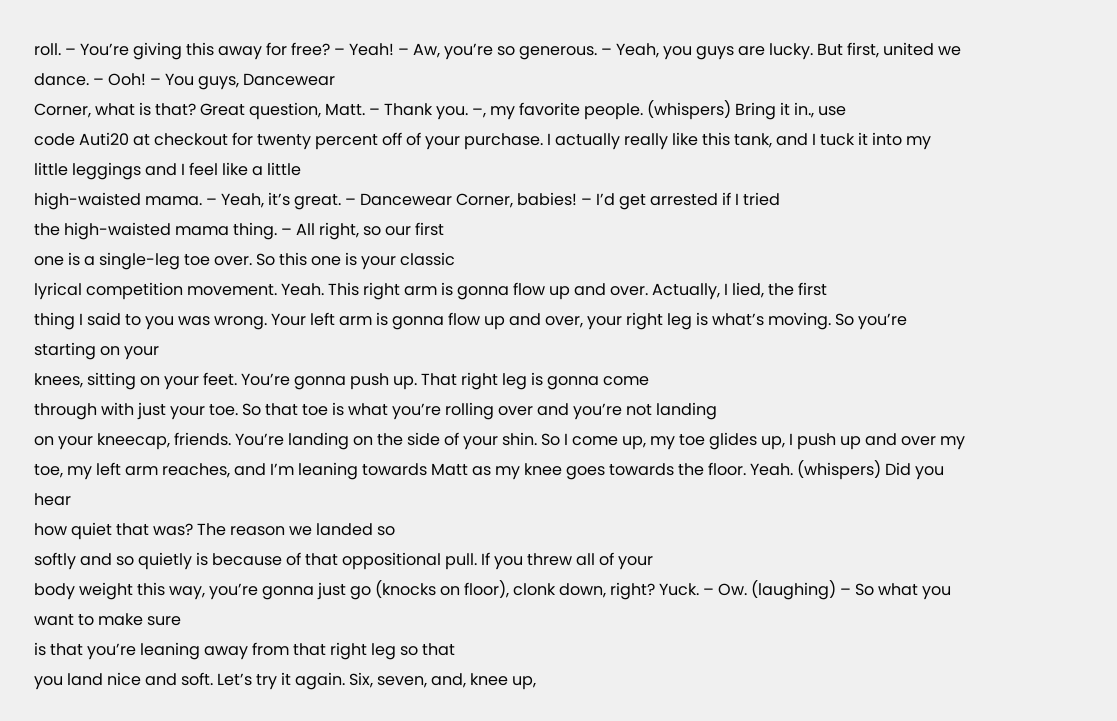roll. – You’re giving this away for free? – Yeah! – Aw, you’re so generous. – Yeah, you guys are lucky. But first, united we dance. – Ooh! – You guys, Dancewear
Corner, what is that? Great question, Matt. – Thank you. –, my favorite people. (whispers) Bring it in., use
code Auti20 at checkout for twenty percent off of your purchase. I actually really like this tank, and I tuck it into my little leggings and I feel like a little
high-waisted mama. – Yeah, it’s great. – Dancewear Corner, babies! – I’d get arrested if I tried
the high-waisted mama thing. – All right, so our first
one is a single-leg toe over. So this one is your classic
lyrical competition movement. Yeah. This right arm is gonna flow up and over. Actually, I lied, the first
thing I said to you was wrong. Your left arm is gonna flow up and over, your right leg is what’s moving. So you’re starting on your
knees, sitting on your feet. You’re gonna push up. That right leg is gonna come
through with just your toe. So that toe is what you’re rolling over and you’re not landing
on your kneecap, friends. You’re landing on the side of your shin. So I come up, my toe glides up, I push up and over my
toe, my left arm reaches, and I’m leaning towards Matt as my knee goes towards the floor. Yeah. (whispers) Did you hear
how quiet that was? The reason we landed so
softly and so quietly is because of that oppositional pull. If you threw all of your
body weight this way, you’re gonna just go (knocks on floor), clonk down, right? Yuck. – Ow. (laughing) – So what you want to make sure
is that you’re leaning away from that right leg so that
you land nice and soft. Let’s try it again. Six, seven, and, knee up,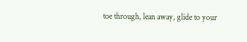toe through, lean away, glide to your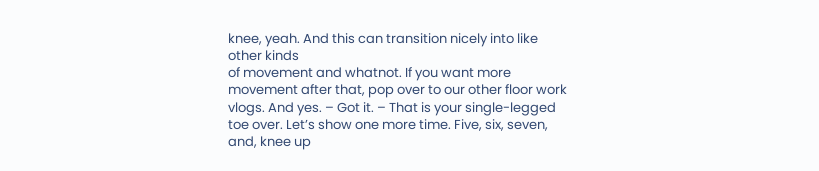knee, yeah. And this can transition nicely into like other kinds
of movement and whatnot. If you want more movement after that, pop over to our other floor work vlogs. And yes. – Got it. – That is your single-legged toe over. Let’s show one more time. Five, six, seven, and, knee up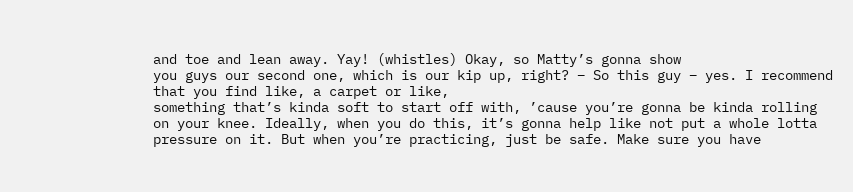and toe and lean away. Yay! (whistles) Okay, so Matty’s gonna show
you guys our second one, which is our kip up, right? – So this guy – yes. I recommend that you find like, a carpet or like,
something that’s kinda soft to start off with, ’cause you’re gonna be kinda rolling on your knee. Ideally, when you do this, it’s gonna help like not put a whole lotta pressure on it. But when you’re practicing, just be safe. Make sure you have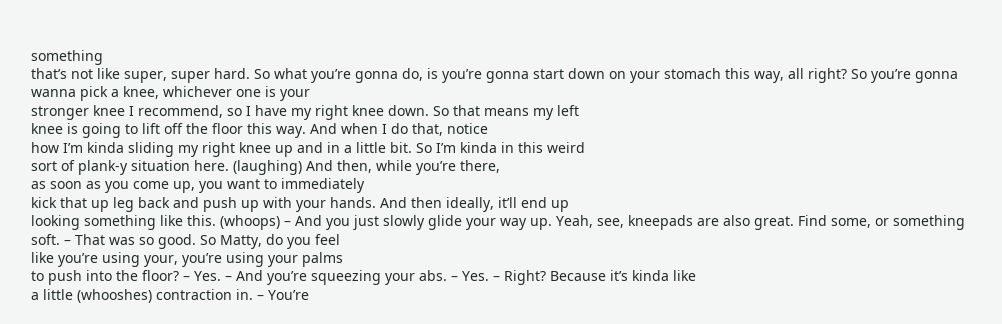something
that’s not like super, super hard. So what you’re gonna do, is you’re gonna start down on your stomach this way, all right? So you’re gonna wanna pick a knee, whichever one is your
stronger knee I recommend, so I have my right knee down. So that means my left
knee is going to lift off the floor this way. And when I do that, notice
how I’m kinda sliding my right knee up and in a little bit. So I’m kinda in this weird
sort of plank-y situation here. (laughing) And then, while you’re there,
as soon as you come up, you want to immediately
kick that up leg back and push up with your hands. And then ideally, it’ll end up
looking something like this. (whoops) – And you just slowly glide your way up. Yeah, see, kneepads are also great. Find some, or something soft. – That was so good. So Matty, do you feel
like you’re using your, you’re using your palms
to push into the floor? – Yes. – And you’re squeezing your abs. – Yes. – Right? Because it’s kinda like
a little (whooshes) contraction in. – You’re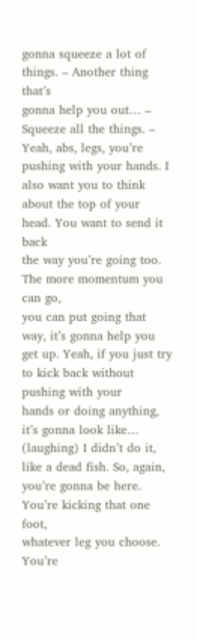gonna squeeze a lot of things. – Another thing that’s
gonna help you out… – Squeeze all the things. – Yeah, abs, legs, you’re
pushing with your hands. I also want you to think
about the top of your head. You want to send it back
the way you’re going too. The more momentum you can go,
you can put going that way, it’s gonna help you get up. Yeah, if you just try to kick back without pushing with your
hands or doing anything, it’s gonna look like… (laughing) I didn’t do it, like a dead fish. So, again, you’re gonna be here. You’re kicking that one foot,
whatever leg you choose. You’re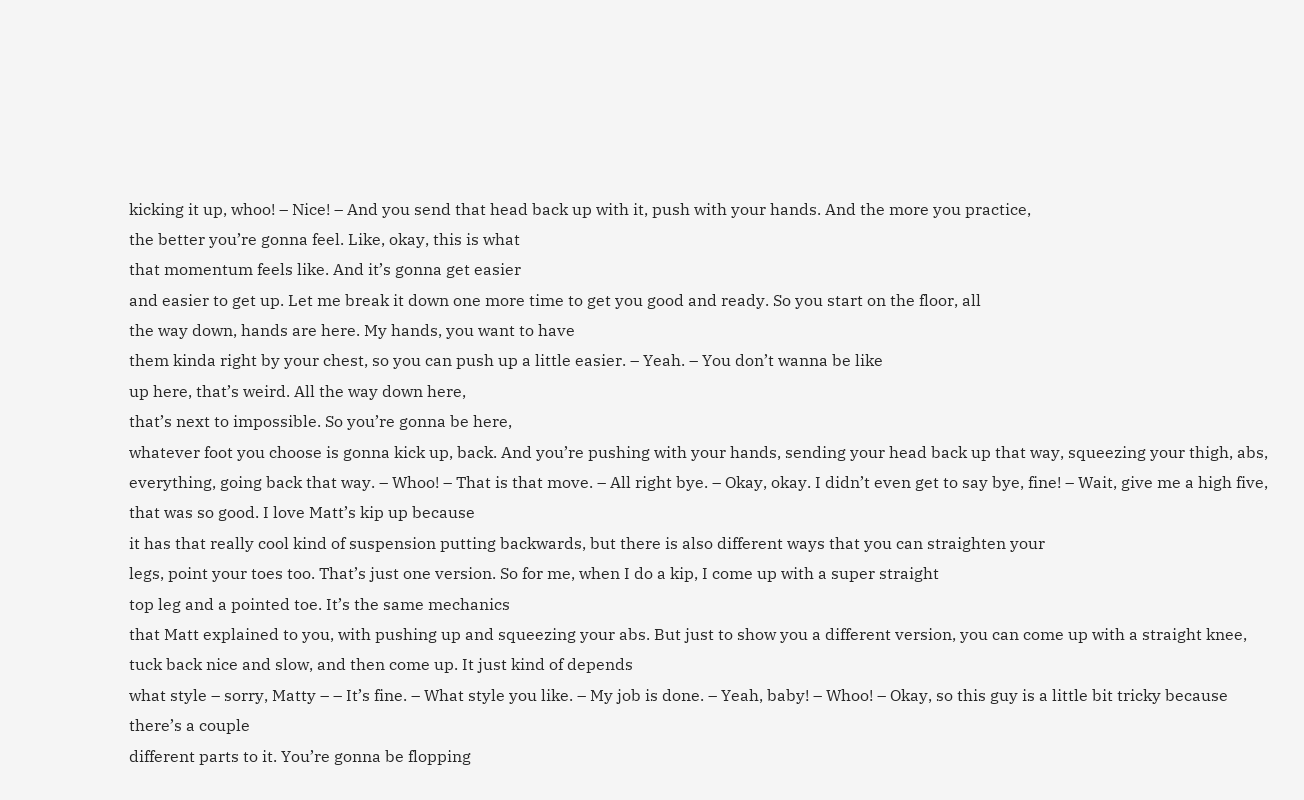kicking it up, whoo! – Nice! – And you send that head back up with it, push with your hands. And the more you practice,
the better you’re gonna feel. Like, okay, this is what
that momentum feels like. And it’s gonna get easier
and easier to get up. Let me break it down one more time to get you good and ready. So you start on the floor, all
the way down, hands are here. My hands, you want to have
them kinda right by your chest, so you can push up a little easier. – Yeah. – You don’t wanna be like
up here, that’s weird. All the way down here,
that’s next to impossible. So you’re gonna be here,
whatever foot you choose is gonna kick up, back. And you’re pushing with your hands, sending your head back up that way, squeezing your thigh, abs, everything, going back that way. – Whoo! – That is that move. – All right bye. – Okay, okay. I didn’t even get to say bye, fine! – Wait, give me a high five, that was so good. I love Matt’s kip up because
it has that really cool kind of suspension putting backwards, but there is also different ways that you can straighten your
legs, point your toes too. That’s just one version. So for me, when I do a kip, I come up with a super straight
top leg and a pointed toe. It’s the same mechanics
that Matt explained to you, with pushing up and squeezing your abs. But just to show you a different version, you can come up with a straight knee, tuck back nice and slow, and then come up. It just kind of depends
what style – sorry, Matty – – It’s fine. – What style you like. – My job is done. – Yeah, baby! – Whoo! – Okay, so this guy is a little bit tricky because there’s a couple
different parts to it. You’re gonna be flopping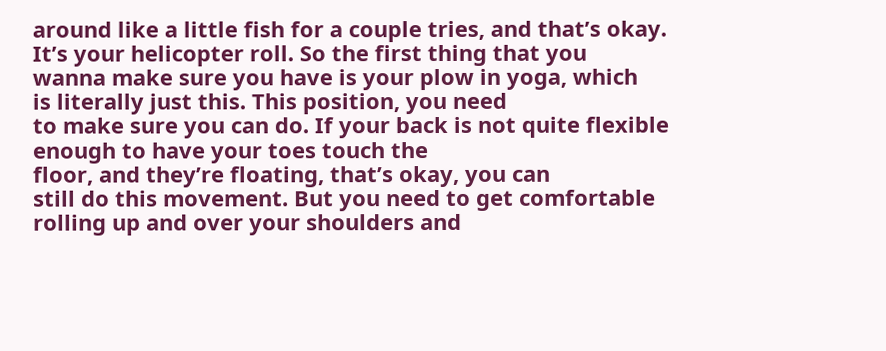around like a little fish for a couple tries, and that’s okay. It’s your helicopter roll. So the first thing that you
wanna make sure you have is your plow in yoga, which
is literally just this. This position, you need
to make sure you can do. If your back is not quite flexible enough to have your toes touch the
floor, and they’re floating, that’s okay, you can
still do this movement. But you need to get comfortable rolling up and over your shoulders and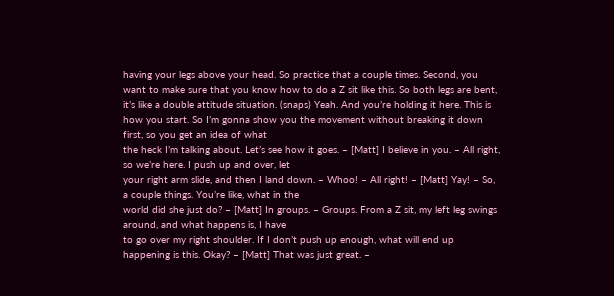having your legs above your head. So practice that a couple times. Second, you want to make sure that you know how to do a Z sit like this. So both legs are bent, it’s like a double attitude situation. (snaps) Yeah. And you’re holding it here. This is how you start. So I’m gonna show you the movement without breaking it down first, so you get an idea of what
the heck I’m talking about. Let’s see how it goes. – [Matt] I believe in you. – All right, so we’re here. I push up and over, let
your right arm slide, and then I land down. – Whoo! – All right! – [Matt] Yay! – So, a couple things. You’re like, what in the
world did she just do? – [Matt] In groups. – Groups. From a Z sit, my left leg swings around, and what happens is, I have
to go over my right shoulder. If I don’t push up enough, what will end up happening is this. Okay? – [Matt] That was just great. –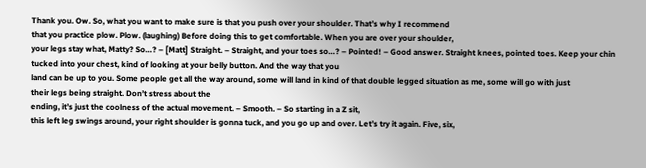Thank you. Ow. So, what you want to make sure is that you push over your shoulder. That’s why I recommend
that you practice plow. Plow. (laughing) Before doing this to get comfortable. When you are over your shoulder,
your legs stay what, Matty? So…? – [Matt] Straight. – Straight, and your toes so…? – Pointed! – Good answer. Straight knees, pointed toes. Keep your chin tucked into your chest, kind of looking at your belly button. And the way that you
land can be up to you. Some people get all the way around, some will land in kind of that double legged situation as me, some will go with just
their legs being straight. Don’t stress about the
ending, it’s just the coolness of the actual movement. – Smooth. – So starting in a Z sit,
this left leg swings around, your right shoulder is gonna tuck, and you go up and over. Let’s try it again. Five, six,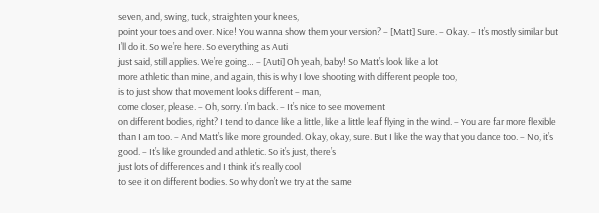seven, and, swing, tuck, straighten your knees,
point your toes and over. Nice! You wanna show them your version? – [Matt] Sure. – Okay. – It’s mostly similar but I’ll do it. So we’re here. So everything as Auti
just said, still applies. We’re going… – [Auti] Oh yeah, baby! So Matt’s look like a lot
more athletic than mine, and again, this is why I love shooting with different people too,
is to just show that movement looks different – man,
come closer, please. – Oh, sorry. I’m back. – It’s nice to see movement
on different bodies, right? I tend to dance like a little, like a little leaf flying in the wind. – You are far more flexible than I am too. – And Matt’s like more grounded. Okay, okay, sure. But I like the way that you dance too. – No, it’s good. – It’s like grounded and athletic. So it’s just, there’s
just lots of differences and I think it’s really cool
to see it on different bodies. So why don’t we try at the same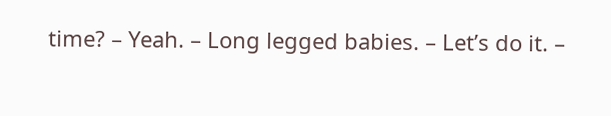time? – Yeah. – Long legged babies. – Let’s do it. –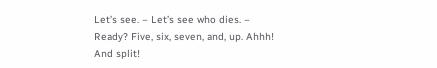Let’s see. – Let’s see who dies. – Ready? Five, six, seven, and, up. Ahhh! And split!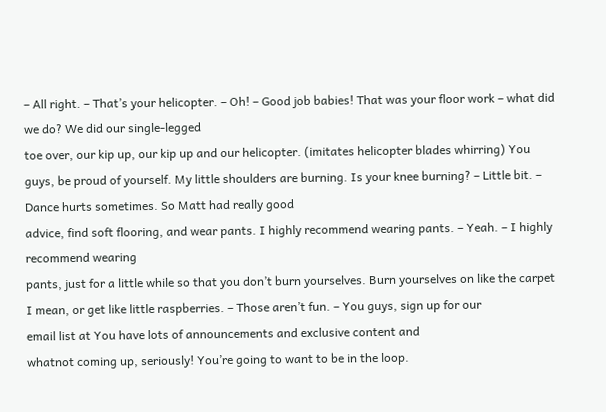– All right. – That’s your helicopter. – Oh! – Good job babies! That was your floor work – what did we do? We did our single-legged
toe over, our kip up, our kip up and our helicopter. (imitates helicopter blades whirring) You guys, be proud of yourself. My little shoulders are burning. Is your knee burning? – Little bit. – Dance hurts sometimes. So Matt had really good
advice, find soft flooring, and wear pants. I highly recommend wearing pants. – Yeah. – I highly recommend wearing
pants, just for a little while so that you don’t burn yourselves. Burn yourselves on like the carpet I mean, or get like little raspberries. – Those aren’t fun. – You guys, sign up for our
email list at You have lots of announcements and exclusive content and
whatnot coming up, seriously! You’re going to want to be in the loop.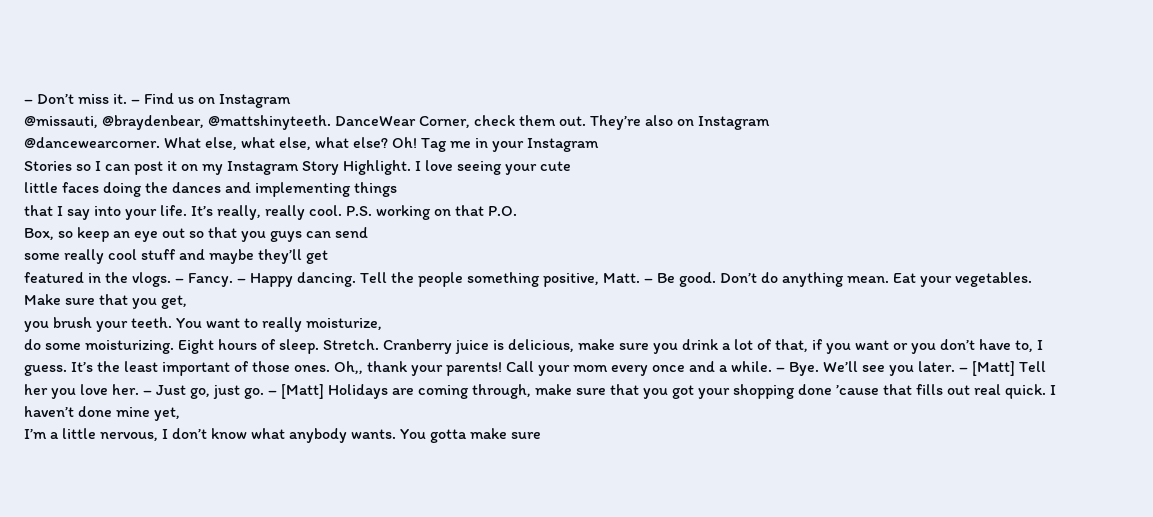– Don’t miss it. – Find us on Instagram
@missauti, @braydenbear, @mattshinyteeth. DanceWear Corner, check them out. They’re also on Instagram
@dancewearcorner. What else, what else, what else? Oh! Tag me in your Instagram
Stories so I can post it on my Instagram Story Highlight. I love seeing your cute
little faces doing the dances and implementing things
that I say into your life. It’s really, really cool. P.S. working on that P.O.
Box, so keep an eye out so that you guys can send
some really cool stuff and maybe they’ll get
featured in the vlogs. – Fancy. – Happy dancing. Tell the people something positive, Matt. – Be good. Don’t do anything mean. Eat your vegetables. Make sure that you get,
you brush your teeth. You want to really moisturize,
do some moisturizing. Eight hours of sleep. Stretch. Cranberry juice is delicious, make sure you drink a lot of that, if you want or you don’t have to, I guess. It’s the least important of those ones. Oh,, thank your parents! Call your mom every once and a while. – Bye. We’ll see you later. – [Matt] Tell her you love her. – Just go, just go. – [Matt] Holidays are coming through, make sure that you got your shopping done ’cause that fills out real quick. I haven’t done mine yet,
I’m a little nervous, I don’t know what anybody wants. You gotta make sure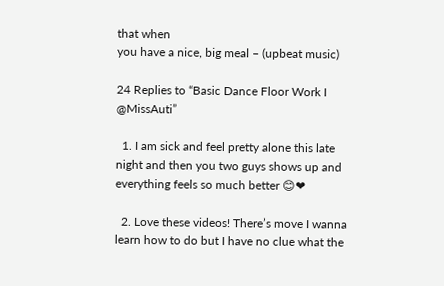that when
you have a nice, big meal – (upbeat music)

24 Replies to “Basic Dance Floor Work I @MissAuti”

  1. I am sick and feel pretty alone this late night and then you two guys shows up and everything feels so much better 😊❤

  2. Love these videos! There’s move I wanna learn how to do but I have no clue what the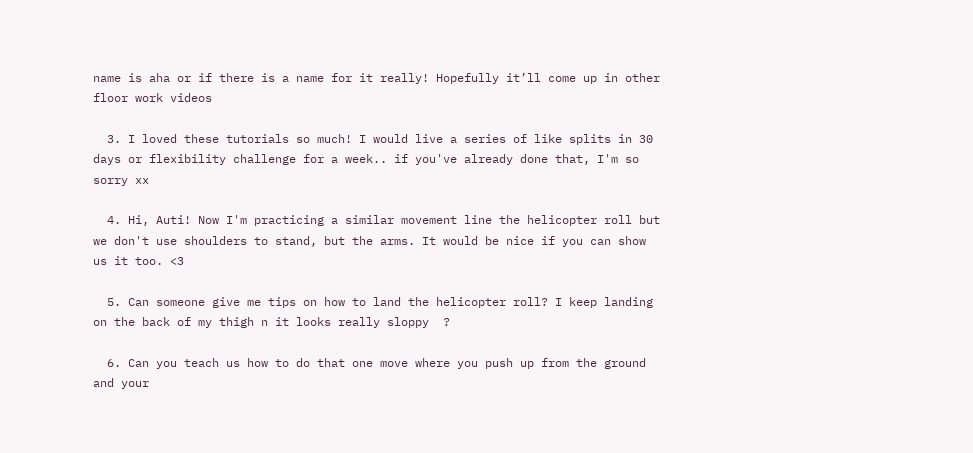name is aha or if there is a name for it really! Hopefully it’ll come up in other floor work videos

  3. I loved these tutorials so much! I would live a series of like splits in 30 days or flexibility challenge for a week.. if you've already done that, I'm so sorry xx

  4. Hi, Auti! Now I'm practicing a similar movement line the helicopter roll but we don't use shoulders to stand, but the arms. It would be nice if you can show us it too. <3

  5. Can someone give me tips on how to land the helicopter roll? I keep landing on the back of my thigh n it looks really sloppy  ?

  6. Can you teach us how to do that one move where you push up from the ground and your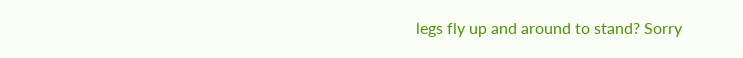legs fly up and around to stand? Sorry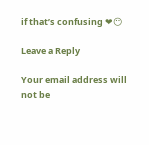if that’s confusing ❤😶

Leave a Reply

Your email address will not be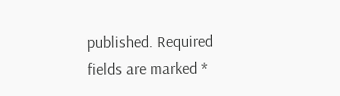published. Required fields are marked *